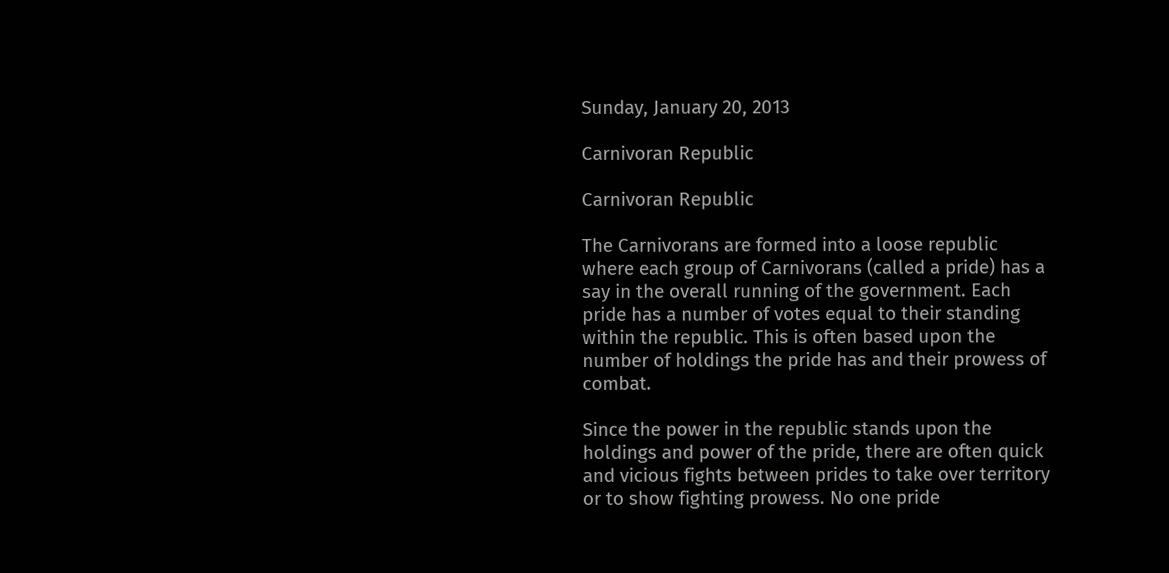Sunday, January 20, 2013

Carnivoran Republic

Carnivoran Republic

The Carnivorans are formed into a loose republic where each group of Carnivorans (called a pride) has a say in the overall running of the government. Each pride has a number of votes equal to their standing within the republic. This is often based upon the number of holdings the pride has and their prowess of combat.

Since the power in the republic stands upon the holdings and power of the pride, there are often quick and vicious fights between prides to take over territory or to show fighting prowess. No one pride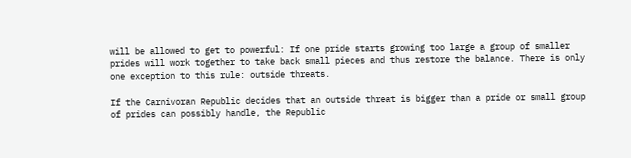will be allowed to get to powerful: If one pride starts growing too large a group of smaller prides will work together to take back small pieces and thus restore the balance. There is only one exception to this rule: outside threats.

If the Carnivoran Republic decides that an outside threat is bigger than a pride or small group of prides can possibly handle, the Republic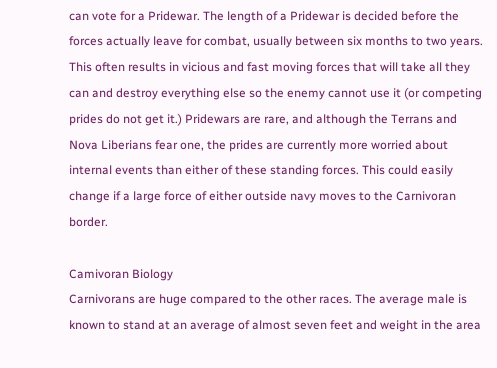can vote for a Pridewar. The length of a Pridewar is decided before the forces actually leave for combat, usually between six months to two years. This often results in vicious and fast moving forces that will take all they can and destroy everything else so the enemy cannot use it (or competing prides do not get it.) Pridewars are rare, and although the Terrans and Nova Liberians fear one, the prides are currently more worried about internal events than either of these standing forces. This could easily change if a large force of either outside navy moves to the Carnivoran border.

Camivoran Biology
Carnivorans are huge compared to the other races. The average male is known to stand at an average of almost seven feet and weight in the area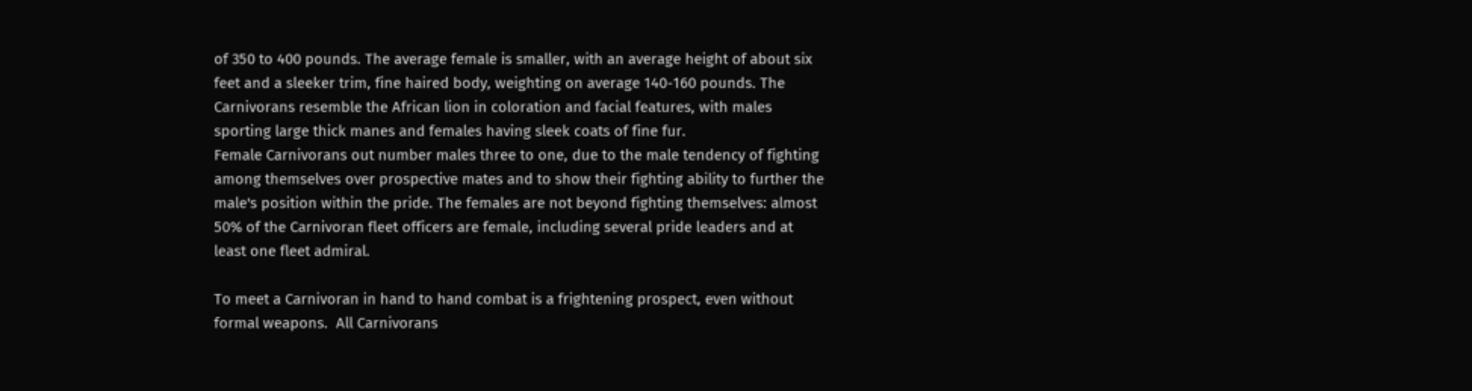of 350 to 400 pounds. The average female is smaller, with an average height of about six feet and a sleeker trim, fine haired body, weighting on average 140-160 pounds. The Carnivorans resemble the African lion in coloration and facial features, with males sporting large thick manes and females having sleek coats of fine fur.
Female Carnivorans out number males three to one, due to the male tendency of fighting among themselves over prospective mates and to show their fighting ability to further the male's position within the pride. The females are not beyond fighting themselves: almost 50% of the Carnivoran fleet officers are female, including several pride leaders and at least one fleet admiral.

To meet a Carnivoran in hand to hand combat is a frightening prospect, even without formal weapons.  All Carnivorans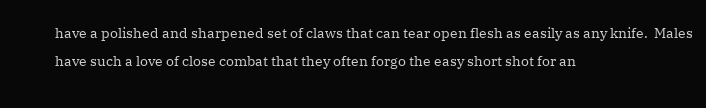have a polished and sharpened set of claws that can tear open flesh as easily as any knife.  Males have such a love of close combat that they often forgo the easy short shot for an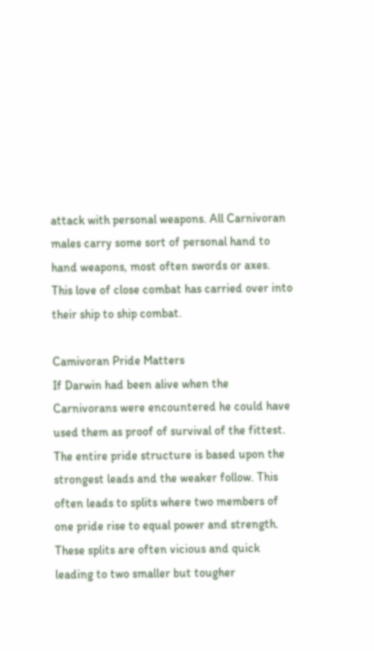attack with personal weapons. All Carnivoran males carry some sort of personal hand to hand weapons, most often swords or axes. This love of close combat has carried over into their ship to ship combat.

Camivoran Pride Matters
If Darwin had been alive when the Carnivorans were encountered he could have used them as proof of survival of the fittest. The entire pride structure is based upon the strongest leads and the weaker follow. This often leads to splits where two members of one pride rise to equal power and strength. These splits are often vicious and quick leading to two smaller but tougher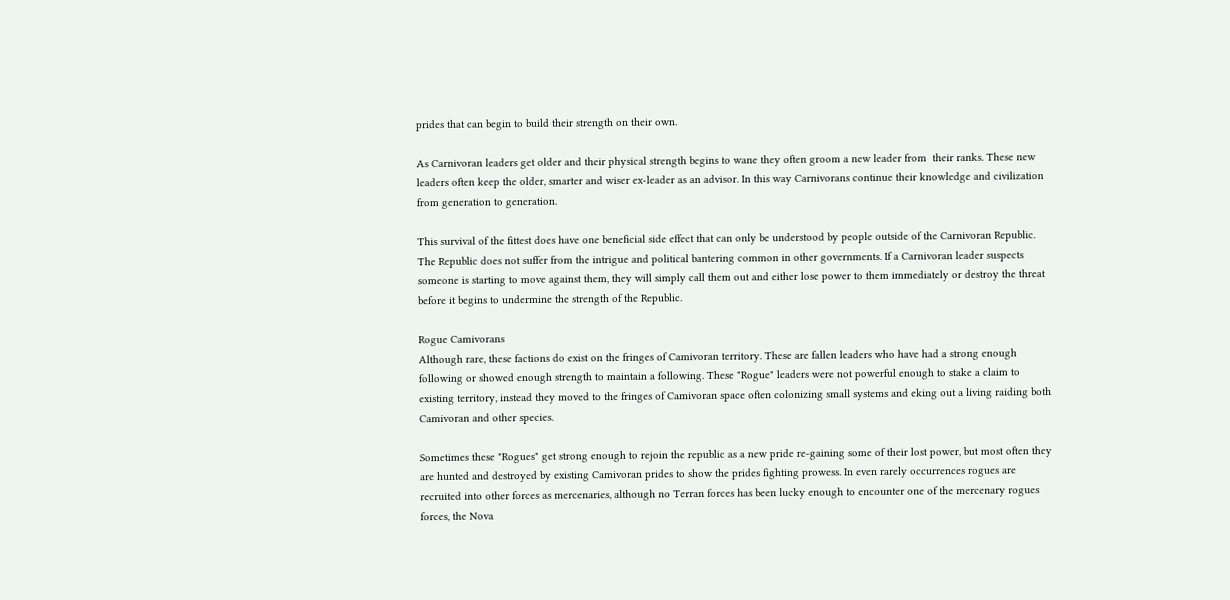prides that can begin to build their strength on their own.

As Carnivoran leaders get older and their physical strength begins to wane they often groom a new leader from  their ranks. These new leaders often keep the older, smarter and wiser ex-leader as an advisor. In this way Carnivorans continue their knowledge and civilization from generation to generation.

This survival of the fittest does have one beneficial side effect that can only be understood by people outside of the Carnivoran Republic. The Republic does not suffer from the intrigue and political bantering common in other governments. If a Carnivoran leader suspects someone is starting to move against them, they will simply call them out and either lose power to them immediately or destroy the threat before it begins to undermine the strength of the Republic.

Rogue Camivorans
Although rare, these factions do exist on the fringes of Camivoran territory. These are fallen leaders who have had a strong enough following or showed enough strength to maintain a following. These "Rogue" leaders were not powerful enough to stake a claim to existing territory, instead they moved to the fringes of Camivoran space often colonizing small systems and eking out a living raiding both Camivoran and other species.

Sometimes these "Rogues" get strong enough to rejoin the republic as a new pride re-gaining some of their lost power, but most often they are hunted and destroyed by existing Camivoran prides to show the prides fighting prowess. In even rarely occurrences rogues are recruited into other forces as mercenaries, although no Terran forces has been lucky enough to encounter one of the mercenary rogues forces, the Nova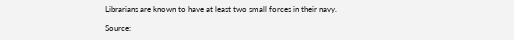Librarians are known to have at least two small forces in their navy.

Source: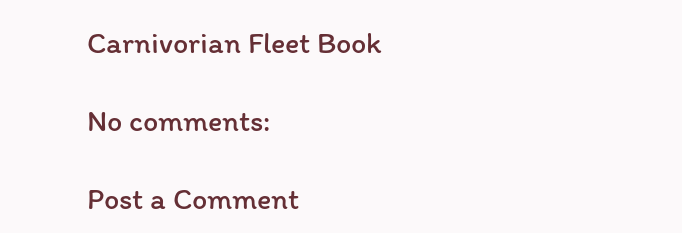Carnivorian Fleet Book

No comments:

Post a Comment